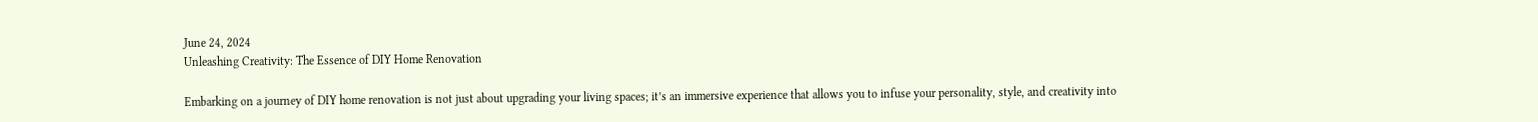June 24, 2024
Unleashing Creativity: The Essence of DIY Home Renovation

Embarking on a journey of DIY home renovation is not just about upgrading your living spaces; it’s an immersive experience that allows you to infuse your personality, style, and creativity into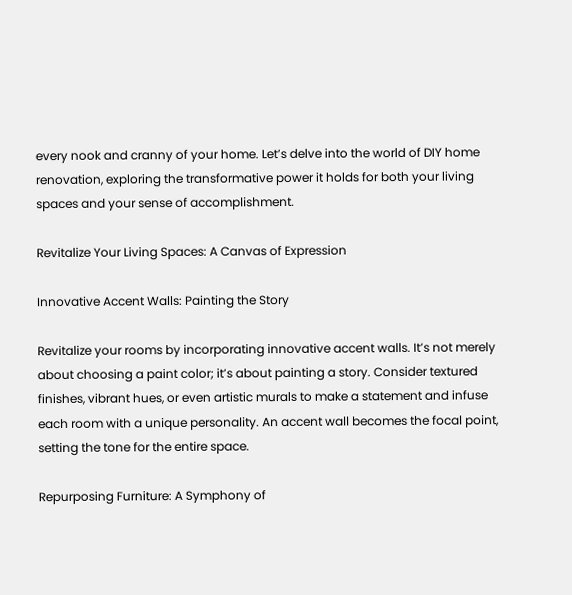every nook and cranny of your home. Let’s delve into the world of DIY home renovation, exploring the transformative power it holds for both your living spaces and your sense of accomplishment.

Revitalize Your Living Spaces: A Canvas of Expression

Innovative Accent Walls: Painting the Story

Revitalize your rooms by incorporating innovative accent walls. It’s not merely about choosing a paint color; it’s about painting a story. Consider textured finishes, vibrant hues, or even artistic murals to make a statement and infuse each room with a unique personality. An accent wall becomes the focal point, setting the tone for the entire space.

Repurposing Furniture: A Symphony of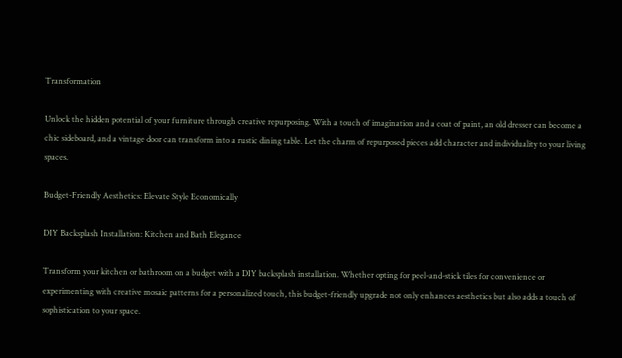Transformation

Unlock the hidden potential of your furniture through creative repurposing. With a touch of imagination and a coat of paint, an old dresser can become a chic sideboard, and a vintage door can transform into a rustic dining table. Let the charm of repurposed pieces add character and individuality to your living spaces.

Budget-Friendly Aesthetics: Elevate Style Economically

DIY Backsplash Installation: Kitchen and Bath Elegance

Transform your kitchen or bathroom on a budget with a DIY backsplash installation. Whether opting for peel-and-stick tiles for convenience or experimenting with creative mosaic patterns for a personalized touch, this budget-friendly upgrade not only enhances aesthetics but also adds a touch of sophistication to your space.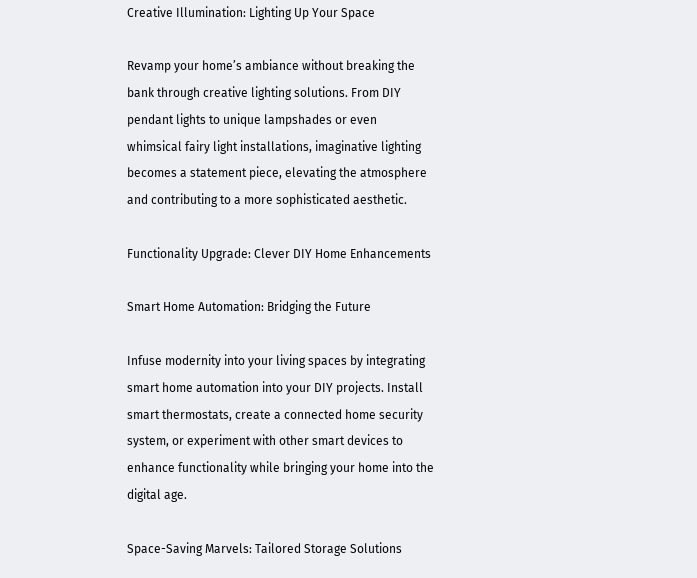Creative Illumination: Lighting Up Your Space

Revamp your home’s ambiance without breaking the bank through creative lighting solutions. From DIY pendant lights to unique lampshades or even whimsical fairy light installations, imaginative lighting becomes a statement piece, elevating the atmosphere and contributing to a more sophisticated aesthetic.

Functionality Upgrade: Clever DIY Home Enhancements

Smart Home Automation: Bridging the Future

Infuse modernity into your living spaces by integrating smart home automation into your DIY projects. Install smart thermostats, create a connected home security system, or experiment with other smart devices to enhance functionality while bringing your home into the digital age.

Space-Saving Marvels: Tailored Storage Solutions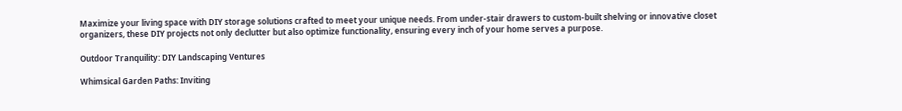Maximize your living space with DIY storage solutions crafted to meet your unique needs. From under-stair drawers to custom-built shelving or innovative closet organizers, these DIY projects not only declutter but also optimize functionality, ensuring every inch of your home serves a purpose.

Outdoor Tranquility: DIY Landscaping Ventures

Whimsical Garden Paths: Inviting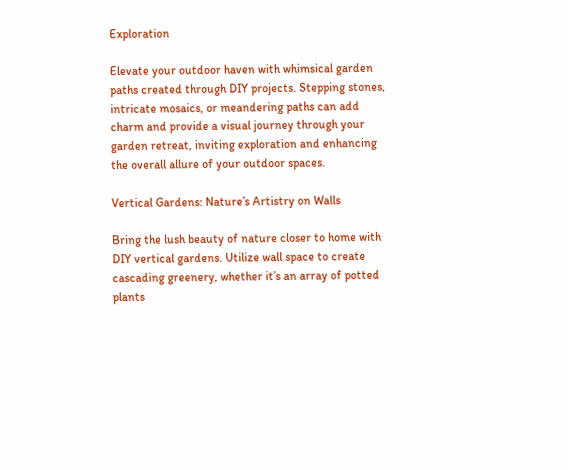Exploration

Elevate your outdoor haven with whimsical garden paths created through DIY projects. Stepping stones, intricate mosaics, or meandering paths can add charm and provide a visual journey through your garden retreat, inviting exploration and enhancing the overall allure of your outdoor spaces.

Vertical Gardens: Nature’s Artistry on Walls

Bring the lush beauty of nature closer to home with DIY vertical gardens. Utilize wall space to create cascading greenery, whether it’s an array of potted plants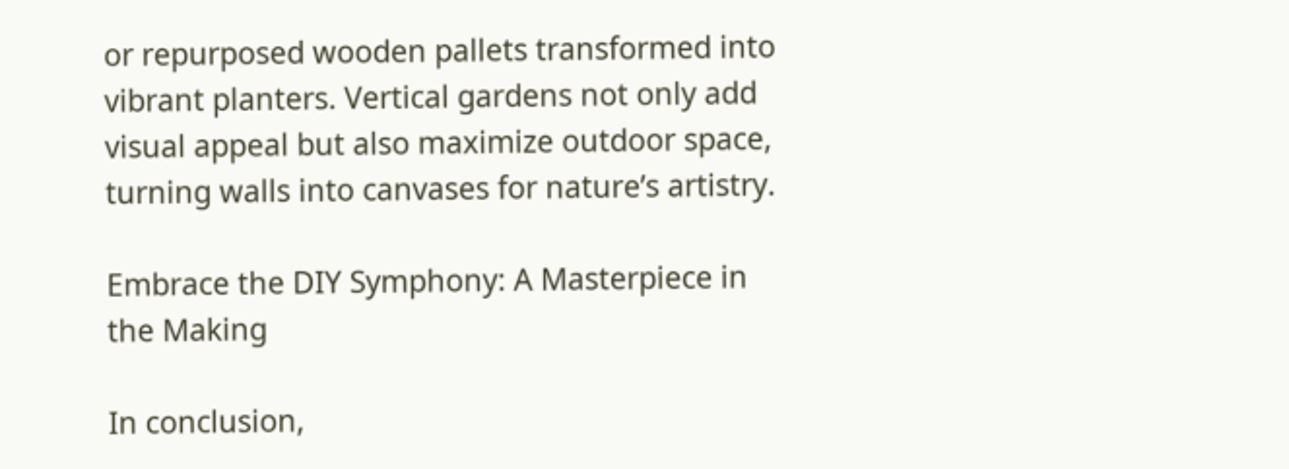or repurposed wooden pallets transformed into vibrant planters. Vertical gardens not only add visual appeal but also maximize outdoor space, turning walls into canvases for nature’s artistry.

Embrace the DIY Symphony: A Masterpiece in the Making

In conclusion,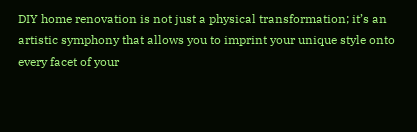DIY home renovation is not just a physical transformation; it’s an artistic symphony that allows you to imprint your unique style onto every facet of your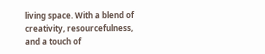living space. With a blend of creativity, resourcefulness, and a touch of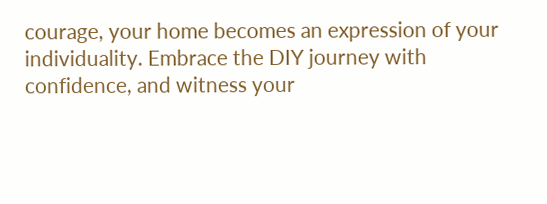courage, your home becomes an expression of your individuality. Embrace the DIY journey with confidence, and witness your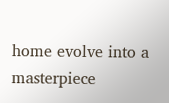home evolve into a masterpiece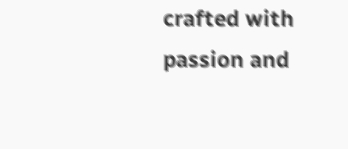crafted with passion and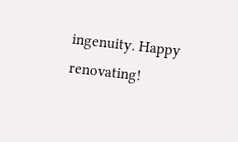ingenuity. Happy renovating!